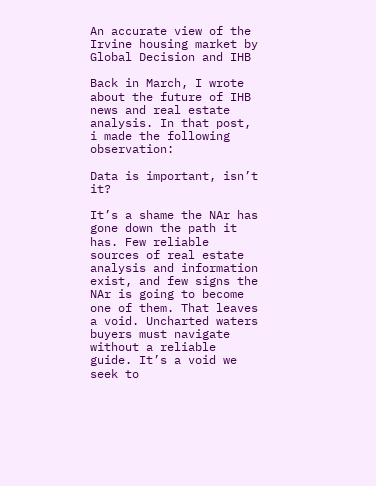An accurate view of the Irvine housing market by Global Decision and IHB

Back in March, I wrote about the future of IHB news and real estate analysis. In that post, i made the following observation:

Data is important, isn’t it?

It’s a shame the NAr has gone down the path it has. Few reliable sources of real estate analysis and information exist, and few signs the NAr is going to become one of them. That leaves a void. Uncharted waters buyers must navigate without a reliable guide. It’s a void we seek to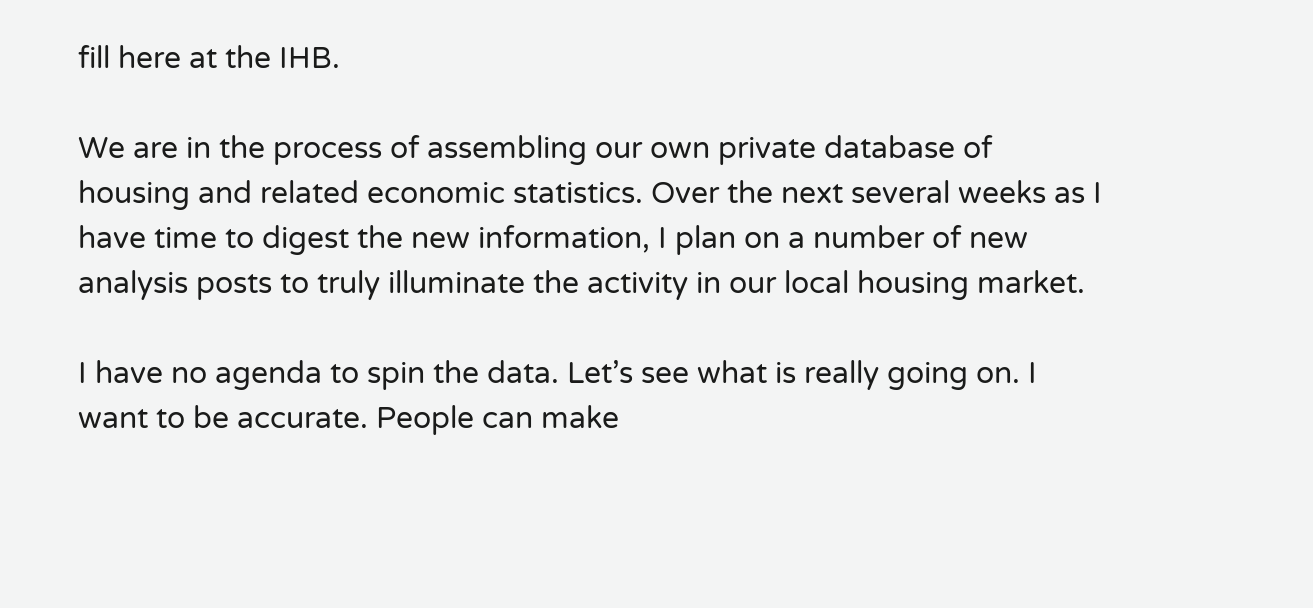fill here at the IHB.

We are in the process of assembling our own private database of housing and related economic statistics. Over the next several weeks as I have time to digest the new information, I plan on a number of new analysis posts to truly illuminate the activity in our local housing market.

I have no agenda to spin the data. Let’s see what is really going on. I want to be accurate. People can make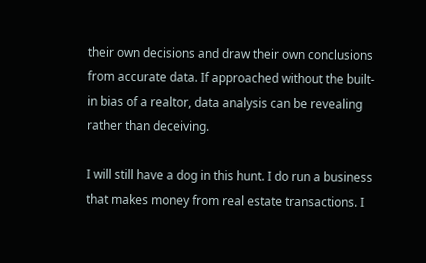their own decisions and draw their own conclusions from accurate data. If approached without the built-in bias of a realtor, data analysis can be revealing rather than deceiving.

I will still have a dog in this hunt. I do run a business that makes money from real estate transactions. I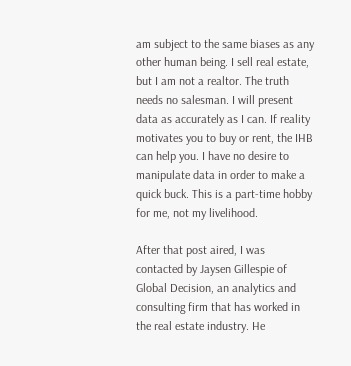am subject to the same biases as any other human being. I sell real estate, but I am not a realtor. The truth needs no salesman. I will present data as accurately as I can. If reality motivates you to buy or rent, the IHB can help you. I have no desire to manipulate data in order to make a quick buck. This is a part-time hobby for me, not my livelihood.

After that post aired, I was contacted by Jaysen Gillespie of Global Decision, an analytics and consulting firm that has worked in the real estate industry. He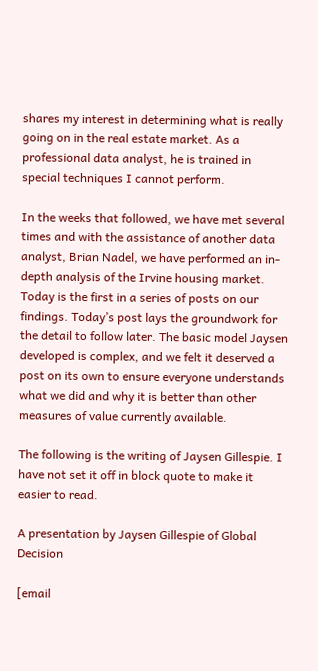shares my interest in determining what is really going on in the real estate market. As a professional data analyst, he is trained in special techniques I cannot perform.

In the weeks that followed, we have met several times and with the assistance of another data analyst, Brian Nadel, we have performed an in-depth analysis of the Irvine housing market. Today is the first in a series of posts on our findings. Today’s post lays the groundwork for the detail to follow later. The basic model Jaysen developed is complex, and we felt it deserved a post on its own to ensure everyone understands what we did and why it is better than other measures of value currently available.

The following is the writing of Jaysen Gillespie. I have not set it off in block quote to make it easier to read.

A presentation by Jaysen Gillespie of Global Decision

[email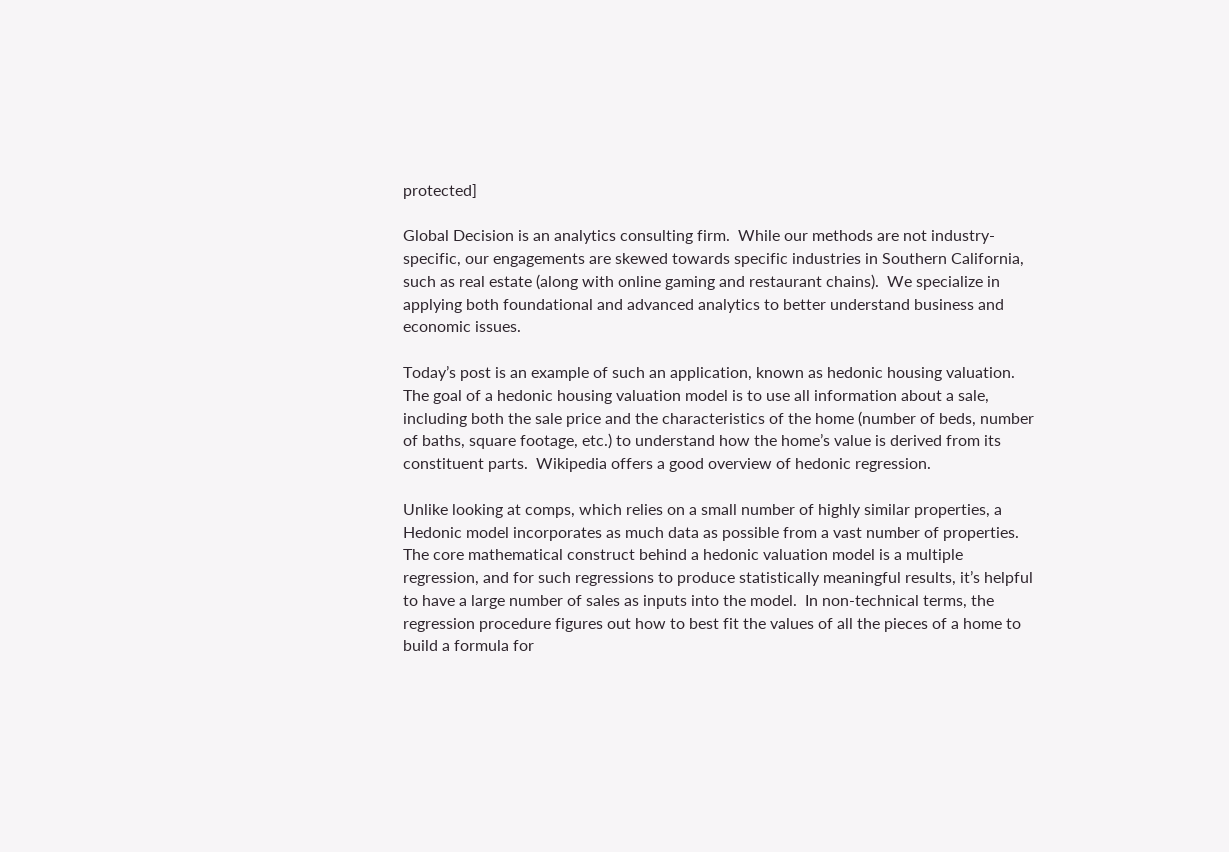protected]

Global Decision is an analytics consulting firm.  While our methods are not industry-specific, our engagements are skewed towards specific industries in Southern California, such as real estate (along with online gaming and restaurant chains).  We specialize in applying both foundational and advanced analytics to better understand business and economic issues.

Today’s post is an example of such an application, known as hedonic housing valuation.  The goal of a hedonic housing valuation model is to use all information about a sale, including both the sale price and the characteristics of the home (number of beds, number of baths, square footage, etc.) to understand how the home’s value is derived from its constituent parts.  Wikipedia offers a good overview of hedonic regression.

Unlike looking at comps, which relies on a small number of highly similar properties, a Hedonic model incorporates as much data as possible from a vast number of properties.  The core mathematical construct behind a hedonic valuation model is a multiple regression, and for such regressions to produce statistically meaningful results, it’s helpful to have a large number of sales as inputs into the model.  In non-technical terms, the regression procedure figures out how to best fit the values of all the pieces of a home to build a formula for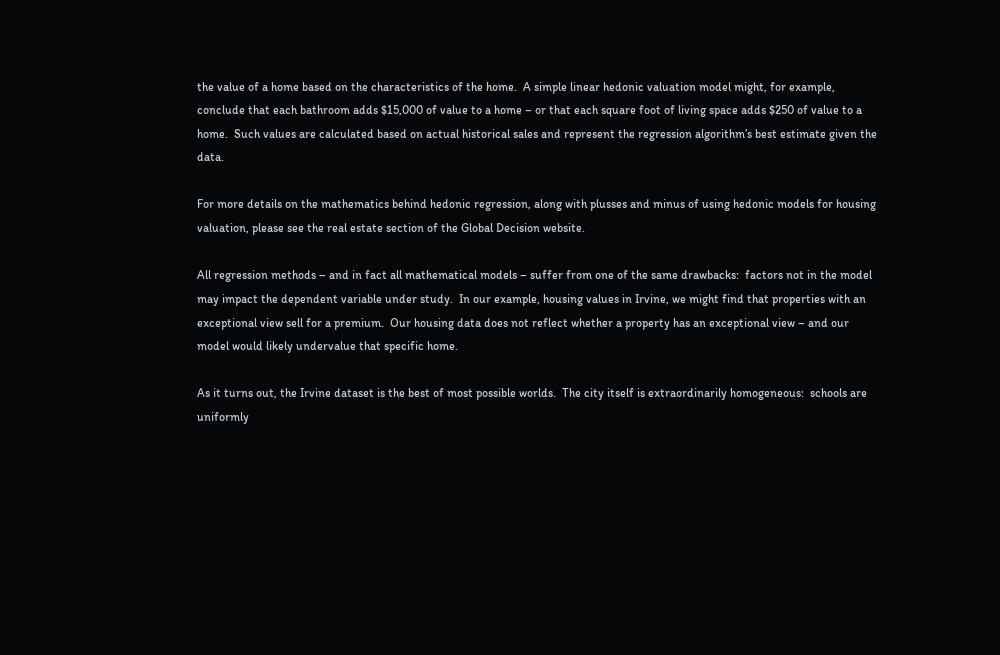the value of a home based on the characteristics of the home.  A simple linear hedonic valuation model might, for example, conclude that each bathroom adds $15,000 of value to a home – or that each square foot of living space adds $250 of value to a home.  Such values are calculated based on actual historical sales and represent the regression algorithm’s best estimate given the data.

For more details on the mathematics behind hedonic regression, along with plusses and minus of using hedonic models for housing valuation, please see the real estate section of the Global Decision website.

All regression methods – and in fact all mathematical models – suffer from one of the same drawbacks:  factors not in the model may impact the dependent variable under study.  In our example, housing values in Irvine, we might find that properties with an exceptional view sell for a premium.  Our housing data does not reflect whether a property has an exceptional view – and our model would likely undervalue that specific home.

As it turns out, the Irvine dataset is the best of most possible worlds.  The city itself is extraordinarily homogeneous:  schools are uniformly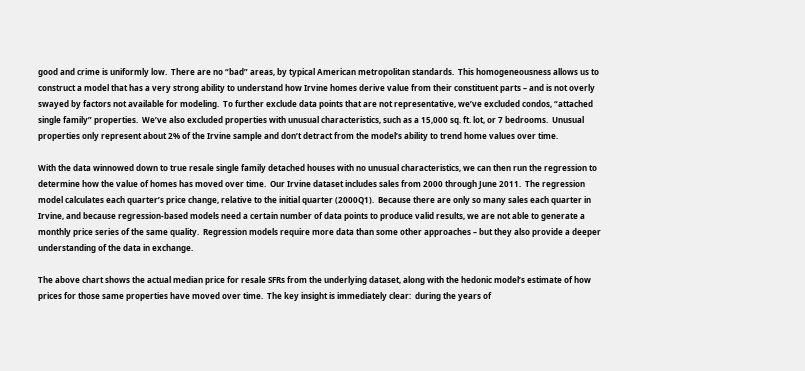good and crime is uniformly low.  There are no “bad” areas, by typical American metropolitan standards.  This homogeneousness allows us to construct a model that has a very strong ability to understand how Irvine homes derive value from their constituent parts – and is not overly swayed by factors not available for modeling.  To further exclude data points that are not representative, we’ve excluded condos, “attached single family” properties.  We’ve also excluded properties with unusual characteristics, such as a 15,000 sq. ft. lot, or 7 bedrooms.  Unusual properties only represent about 2% of the Irvine sample and don’t detract from the model’s ability to trend home values over time.

With the data winnowed down to true resale single family detached houses with no unusual characteristics, we can then run the regression to determine how the value of homes has moved over time.  Our Irvine dataset includes sales from 2000 through June 2011.  The regression model calculates each quarter’s price change, relative to the initial quarter (2000Q1).  Because there are only so many sales each quarter in Irvine, and because regression-based models need a certain number of data points to produce valid results, we are not able to generate a monthly price series of the same quality.  Regression models require more data than some other approaches – but they also provide a deeper understanding of the data in exchange.

The above chart shows the actual median price for resale SFRs from the underlying dataset, along with the hedonic model’s estimate of how prices for those same properties have moved over time.  The key insight is immediately clear:  during the years of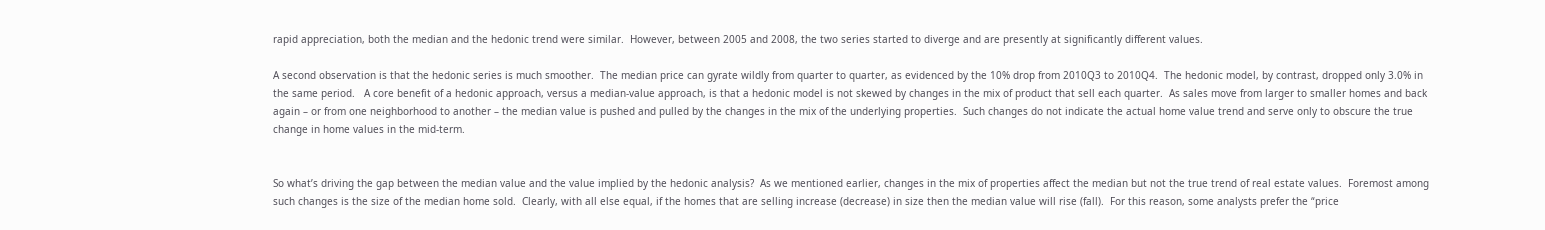rapid appreciation, both the median and the hedonic trend were similar.  However, between 2005 and 2008, the two series started to diverge and are presently at significantly different values.

A second observation is that the hedonic series is much smoother.  The median price can gyrate wildly from quarter to quarter, as evidenced by the 10% drop from 2010Q3 to 2010Q4.  The hedonic model, by contrast, dropped only 3.0% in the same period.   A core benefit of a hedonic approach, versus a median-value approach, is that a hedonic model is not skewed by changes in the mix of product that sell each quarter.  As sales move from larger to smaller homes and back again – or from one neighborhood to another – the median value is pushed and pulled by the changes in the mix of the underlying properties.  Such changes do not indicate the actual home value trend and serve only to obscure the true change in home values in the mid-term.


So what’s driving the gap between the median value and the value implied by the hedonic analysis?  As we mentioned earlier, changes in the mix of properties affect the median but not the true trend of real estate values.  Foremost among such changes is the size of the median home sold.  Clearly, with all else equal, if the homes that are selling increase (decrease) in size then the median value will rise (fall).  For this reason, some analysts prefer the “price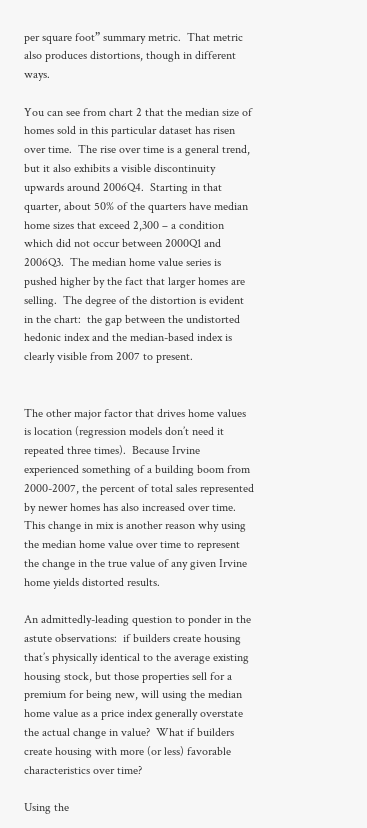per square foot” summary metric.  That metric also produces distortions, though in different ways.

You can see from chart 2 that the median size of homes sold in this particular dataset has risen over time.  The rise over time is a general trend, but it also exhibits a visible discontinuity upwards around 2006Q4.  Starting in that quarter, about 50% of the quarters have median home sizes that exceed 2,300 – a condition which did not occur between 2000Q1 and 2006Q3.  The median home value series is pushed higher by the fact that larger homes are selling.  The degree of the distortion is evident in the chart:  the gap between the undistorted hedonic index and the median-based index is clearly visible from 2007 to present.


The other major factor that drives home values is location (regression models don’t need it repeated three times).  Because Irvine experienced something of a building boom from 2000-2007, the percent of total sales represented by newer homes has also increased over time.  This change in mix is another reason why using the median home value over time to represent the change in the true value of any given Irvine home yields distorted results.

An admittedly-leading question to ponder in the astute observations:  if builders create housing that’s physically identical to the average existing housing stock, but those properties sell for a premium for being new, will using the median home value as a price index generally overstate the actual change in value?  What if builders create housing with more (or less) favorable characteristics over time?

Using the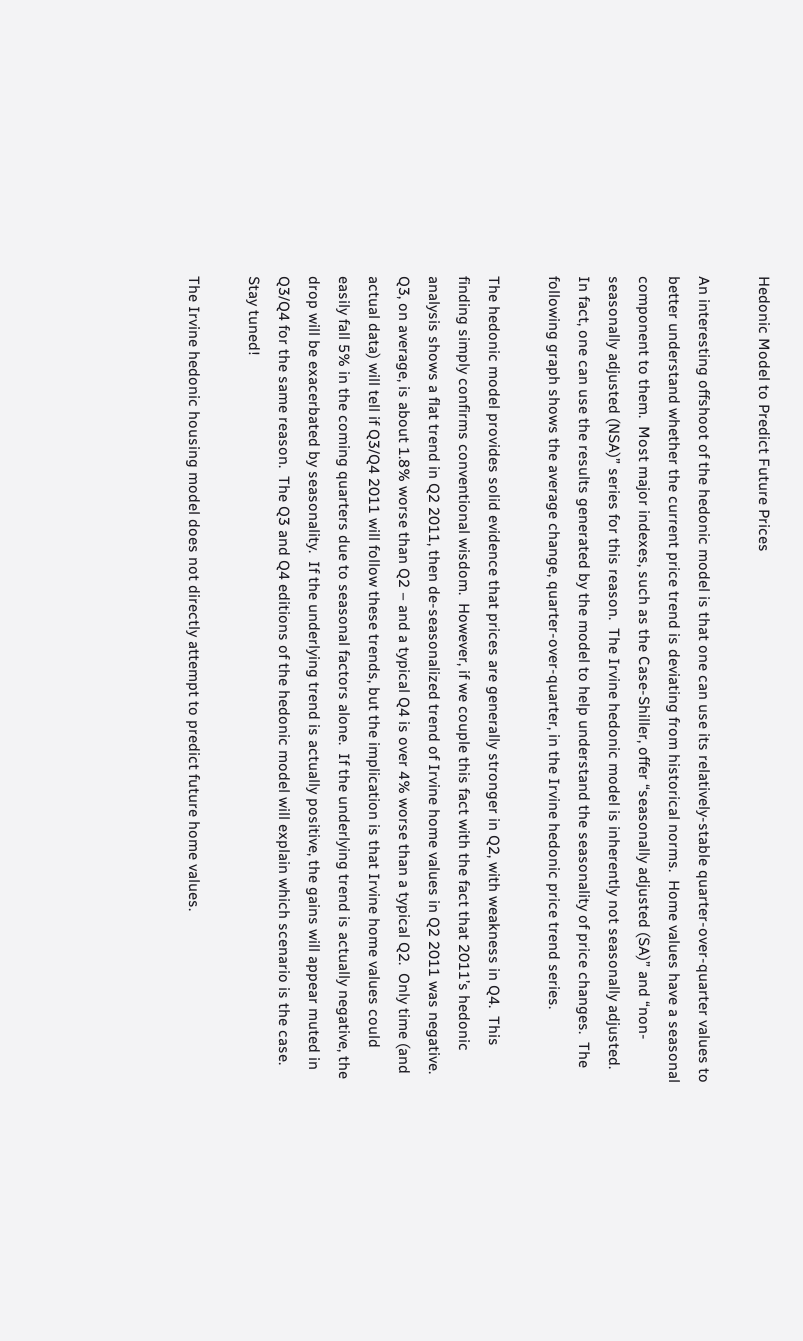Hedonic Model to Predict Future Prices

An interesting offshoot of the hedonic model is that one can use its relatively-stable quarter-over-quarter values to better understand whether the current price trend is deviating from historical norms.  Home values have a seasonal component to them.  Most major indexes, such as the Case-Shiller, offer “seasonally adjusted (SA)” and “non-seasonally adjusted (NSA)” series for this reason.  The Irvine hedonic model is inherently not seasonally adjusted.  In fact, one can use the results generated by the model to help understand the seasonality of price changes.  The following graph shows the average change, quarter-over-quarter, in the Irvine hedonic price trend series.

The hedonic model provides solid evidence that prices are generally stronger in Q2, with weakness in Q4.  This finding simply confirms conventional wisdom.  However, if we couple this fact with the fact that 2011’s hedonic analysis shows a flat trend in Q2 2011, then de-seasonalized trend of Irvine home values in Q2 2011 was negative.  Q3, on average, is about 1.8% worse than Q2 – and a typical Q4 is over 4% worse than a typical Q2.  Only time (and actual data) will tell if Q3/Q4 2011 will follow these trends, but the implication is that Irvine home values could easily fall 5% in the coming quarters due to seasonal factors alone.  If the underlying trend is actually negative, the drop will be exacerbated by seasonality.  If the underlying trend is actually positive, the gains will appear muted in Q3/Q4 for the same reason.  The Q3 and Q4 editions of the hedonic model will explain which scenario is the case.  Stay tuned!

The Irvine hedonic housing model does not directly attempt to predict future home values.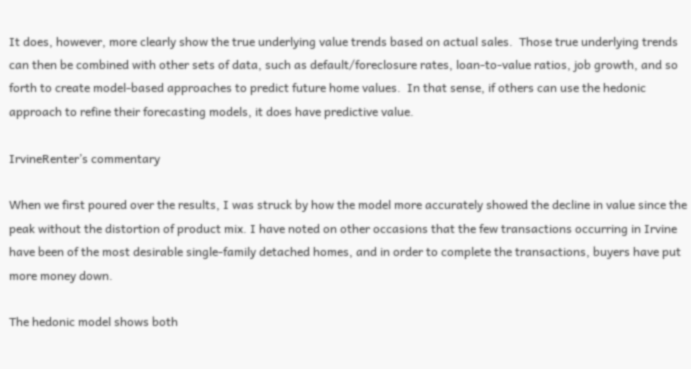It does, however, more clearly show the true underlying value trends based on actual sales.  Those true underlying trends can then be combined with other sets of data, such as default/foreclosure rates, loan-to-value ratios, job growth, and so forth to create model-based approaches to predict future home values.  In that sense, if others can use the hedonic approach to refine their forecasting models, it does have predictive value.

IrvineRenter’s commentary

When we first poured over the results, I was struck by how the model more accurately showed the decline in value since the peak without the distortion of product mix. I have noted on other occasions that the few transactions occurring in Irvine have been of the most desirable single-family detached homes, and in order to complete the transactions, buyers have put more money down.

The hedonic model shows both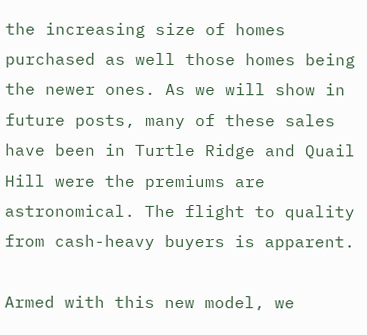the increasing size of homes purchased as well those homes being the newer ones. As we will show in future posts, many of these sales have been in Turtle Ridge and Quail Hill were the premiums are astronomical. The flight to quality from cash-heavy buyers is apparent.

Armed with this new model, we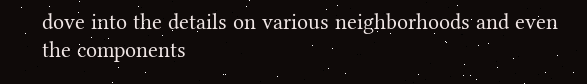dove into the details on various neighborhoods and even the components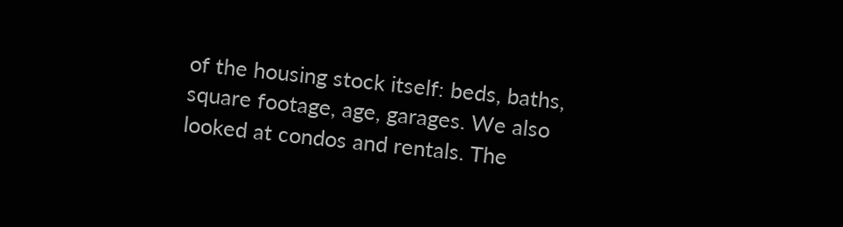of the housing stock itself: beds, baths, square footage, age, garages. We also looked at condos and rentals. The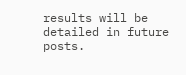results will be detailed in future posts.